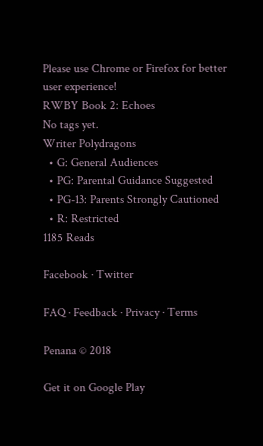Please use Chrome or Firefox for better user experience!
RWBY Book 2: Echoes
No tags yet.
Writer Polydragons
  • G: General Audiences
  • PG: Parental Guidance Suggested
  • PG-13: Parents Strongly Cautioned
  • R: Restricted
1185 Reads

Facebook · Twitter

FAQ · Feedback · Privacy · Terms

Penana © 2018

Get it on Google Play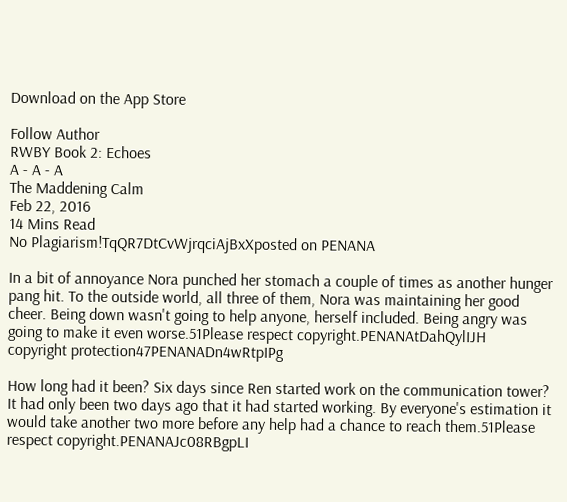Download on the App Store

Follow Author
RWBY Book 2: Echoes
A - A - A
The Maddening Calm
Feb 22, 2016
14 Mins Read
No Plagiarism!TqQR7DtCvWjrqciAjBxXposted on PENANA

In a bit of annoyance Nora punched her stomach a couple of times as another hunger pang hit. To the outside world, all three of them, Nora was maintaining her good cheer. Being down wasn't going to help anyone, herself included. Being angry was going to make it even worse.51Please respect copyright.PENANAtDahQylIJH
copyright protection47PENANADn4wRtpIPg

How long had it been? Six days since Ren started work on the communication tower? It had only been two days ago that it had started working. By everyone's estimation it would take another two more before any help had a chance to reach them.51Please respect copyright.PENANAJc08RBgpLI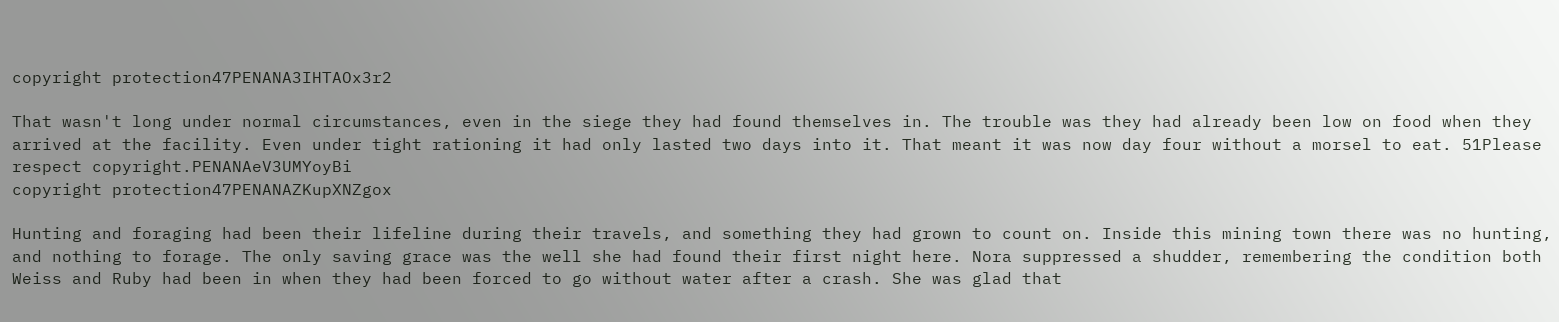copyright protection47PENANA3IHTAOx3r2

That wasn't long under normal circumstances, even in the siege they had found themselves in. The trouble was they had already been low on food when they arrived at the facility. Even under tight rationing it had only lasted two days into it. That meant it was now day four without a morsel to eat. 51Please respect copyright.PENANAeV3UMYoyBi
copyright protection47PENANAZKupXNZgox

Hunting and foraging had been their lifeline during their travels, and something they had grown to count on. Inside this mining town there was no hunting, and nothing to forage. The only saving grace was the well she had found their first night here. Nora suppressed a shudder, remembering the condition both Weiss and Ruby had been in when they had been forced to go without water after a crash. She was glad that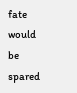fate would be spared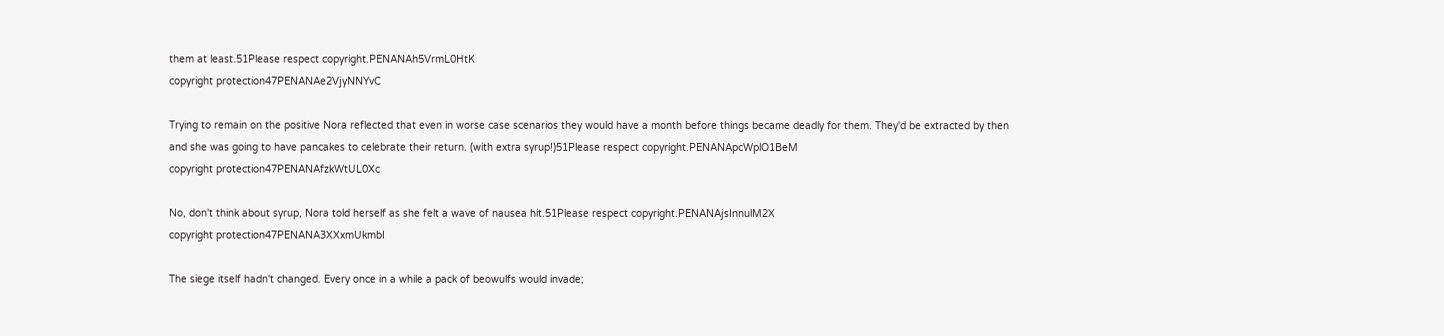them at least.51Please respect copyright.PENANAh5VrmL0HtK
copyright protection47PENANAe2VjyNNYvC

Trying to remain on the positive Nora reflected that even in worse case scenarios they would have a month before things became deadly for them. They'd be extracted by then and she was going to have pancakes to celebrate their return. (with extra syrup!)51Please respect copyright.PENANApcWplO1BeM
copyright protection47PENANAfzkWtUL0Xc

No, don't think about syrup, Nora told herself as she felt a wave of nausea hit.51Please respect copyright.PENANAjsInnulM2X
copyright protection47PENANA3XXxmUkmbI

The siege itself hadn't changed. Every once in a while a pack of beowulfs would invade;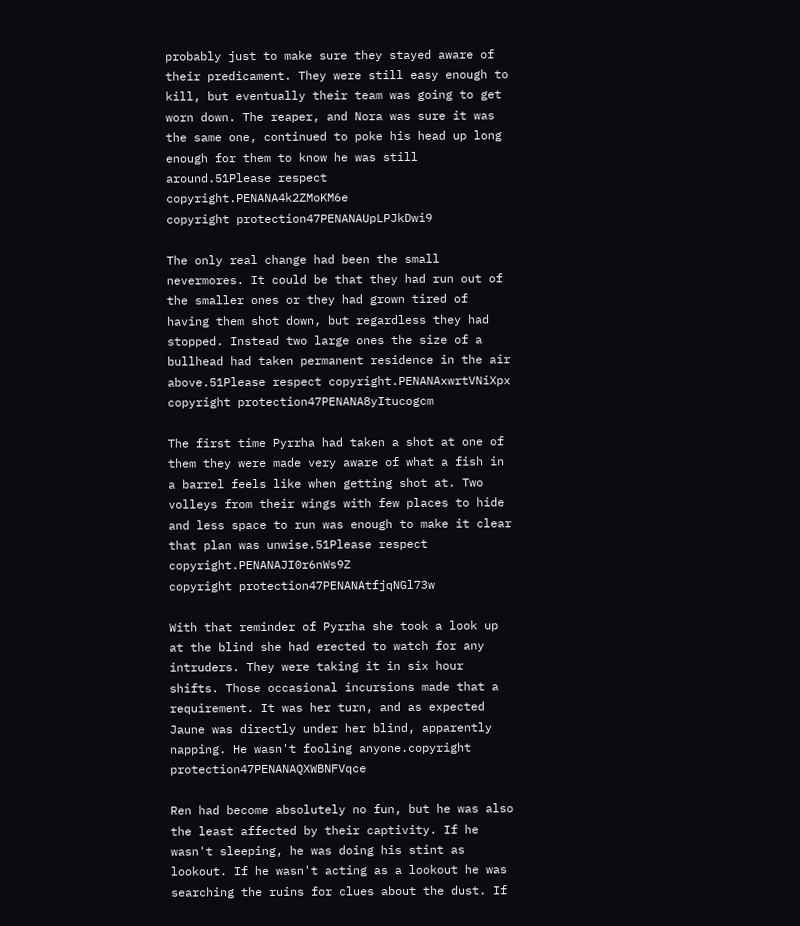probably just to make sure they stayed aware of their predicament. They were still easy enough to kill, but eventually their team was going to get worn down. The reaper, and Nora was sure it was the same one, continued to poke his head up long enough for them to know he was still around.51Please respect copyright.PENANA4k2ZMoKM6e
copyright protection47PENANAUpLPJkDwi9

The only real change had been the small nevermores. It could be that they had run out of the smaller ones or they had grown tired of having them shot down, but regardless they had stopped. Instead two large ones the size of a bullhead had taken permanent residence in the air above.51Please respect copyright.PENANAxwrtVNiXpx
copyright protection47PENANA8yItucogcm

The first time Pyrrha had taken a shot at one of them they were made very aware of what a fish in a barrel feels like when getting shot at. Two volleys from their wings with few places to hide and less space to run was enough to make it clear that plan was unwise.51Please respect copyright.PENANAJI0r6nWs9Z
copyright protection47PENANAtfjqNGl73w

With that reminder of Pyrrha she took a look up at the blind she had erected to watch for any intruders. They were taking it in six hour shifts. Those occasional incursions made that a requirement. It was her turn, and as expected Jaune was directly under her blind, apparently napping. He wasn't fooling anyone.copyright protection47PENANAQXWBNFVqce

Ren had become absolutely no fun, but he was also the least affected by their captivity. If he wasn't sleeping, he was doing his stint as lookout. If he wasn't acting as a lookout he was searching the ruins for clues about the dust. If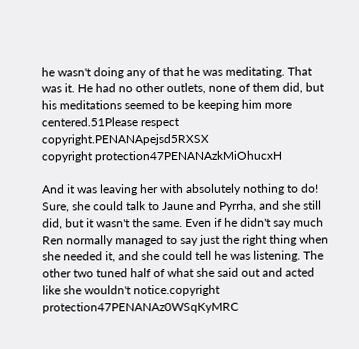he wasn't doing any of that he was meditating. That was it. He had no other outlets, none of them did, but his meditations seemed to be keeping him more centered.51Please respect copyright.PENANApejsd5RXSX
copyright protection47PENANAzkMiOhucxH

And it was leaving her with absolutely nothing to do! Sure, she could talk to Jaune and Pyrrha, and she still did, but it wasn't the same. Even if he didn't say much Ren normally managed to say just the right thing when she needed it, and she could tell he was listening. The other two tuned half of what she said out and acted like she wouldn't notice.copyright protection47PENANAz0WSqKyMRC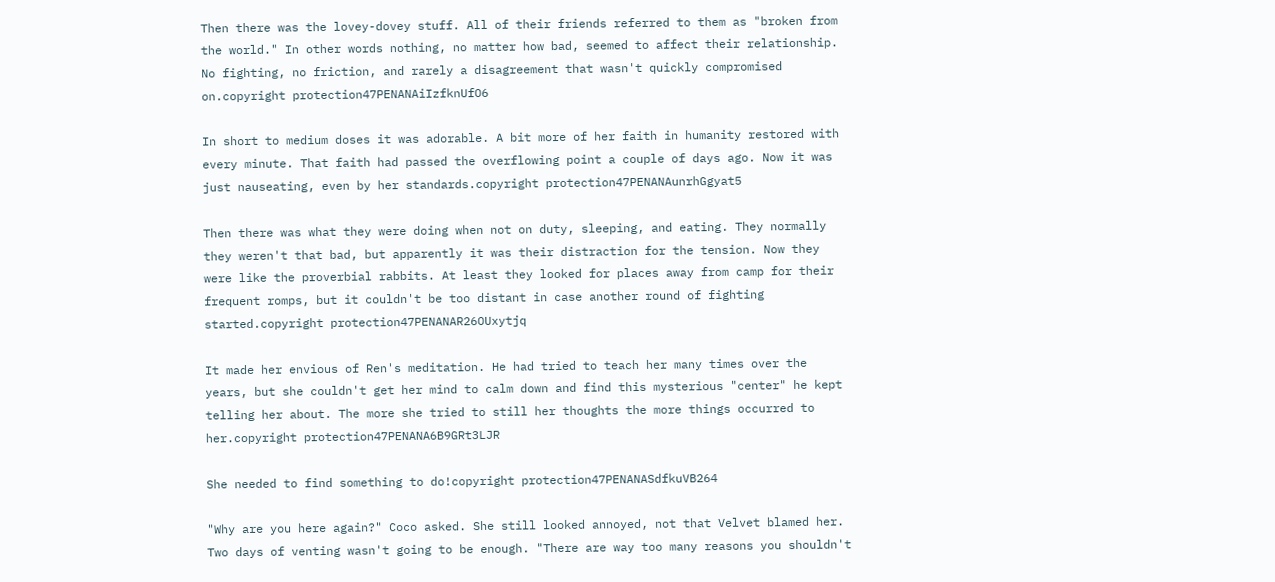Then there was the lovey-dovey stuff. All of their friends referred to them as "broken from the world." In other words nothing, no matter how bad, seemed to affect their relationship. No fighting, no friction, and rarely a disagreement that wasn't quickly compromised on.copyright protection47PENANAiIzfknUfO6

In short to medium doses it was adorable. A bit more of her faith in humanity restored with every minute. That faith had passed the overflowing point a couple of days ago. Now it was just nauseating, even by her standards.copyright protection47PENANAunrhGgyat5

Then there was what they were doing when not on duty, sleeping, and eating. They normally they weren't that bad, but apparently it was their distraction for the tension. Now they were like the proverbial rabbits. At least they looked for places away from camp for their frequent romps, but it couldn't be too distant in case another round of fighting started.copyright protection47PENANAR26OUxytjq

It made her envious of Ren's meditation. He had tried to teach her many times over the years, but she couldn't get her mind to calm down and find this mysterious "center" he kept telling her about. The more she tried to still her thoughts the more things occurred to her.copyright protection47PENANA6B9GRt3LJR

She needed to find something to do!copyright protection47PENANASdfkuVB264

"Why are you here again?" Coco asked. She still looked annoyed, not that Velvet blamed her. Two days of venting wasn't going to be enough. "There are way too many reasons you shouldn't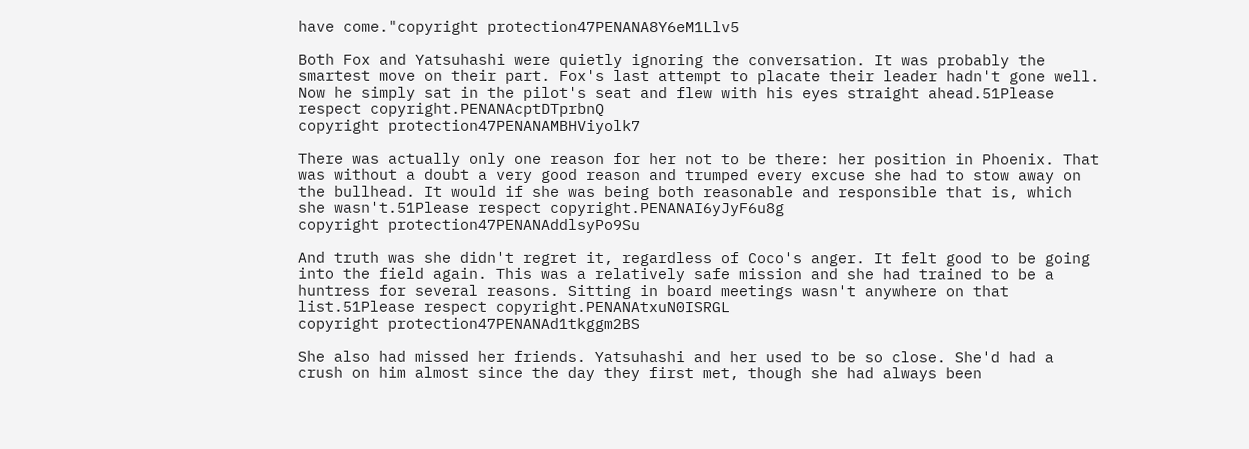have come."copyright protection47PENANA8Y6eM1Llv5

Both Fox and Yatsuhashi were quietly ignoring the conversation. It was probably the smartest move on their part. Fox's last attempt to placate their leader hadn't gone well. Now he simply sat in the pilot's seat and flew with his eyes straight ahead.51Please respect copyright.PENANAcptDTprbnQ
copyright protection47PENANAMBHViyolk7

There was actually only one reason for her not to be there: her position in Phoenix. That was without a doubt a very good reason and trumped every excuse she had to stow away on the bullhead. It would if she was being both reasonable and responsible that is, which she wasn't.51Please respect copyright.PENANAI6yJyF6u8g
copyright protection47PENANAddlsyPo9Su

And truth was she didn't regret it, regardless of Coco's anger. It felt good to be going into the field again. This was a relatively safe mission and she had trained to be a huntress for several reasons. Sitting in board meetings wasn't anywhere on that list.51Please respect copyright.PENANAtxuN0ISRGL
copyright protection47PENANAd1tkggm2BS

She also had missed her friends. Yatsuhashi and her used to be so close. She'd had a crush on him almost since the day they first met, though she had always been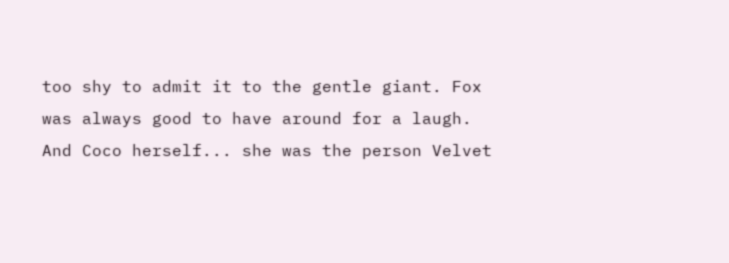too shy to admit it to the gentle giant. Fox was always good to have around for a laugh. And Coco herself... she was the person Velvet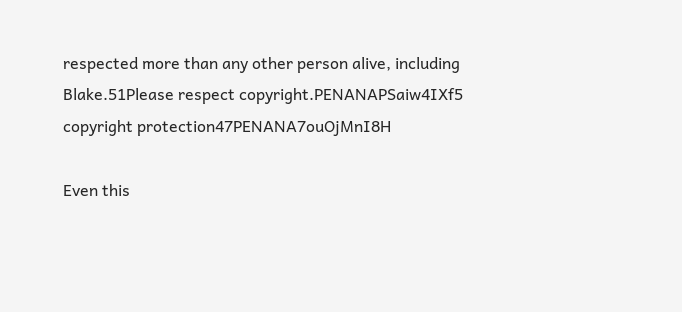respected more than any other person alive, including Blake.51Please respect copyright.PENANAPSaiw4IXf5
copyright protection47PENANA7ouOjMnI8H

Even this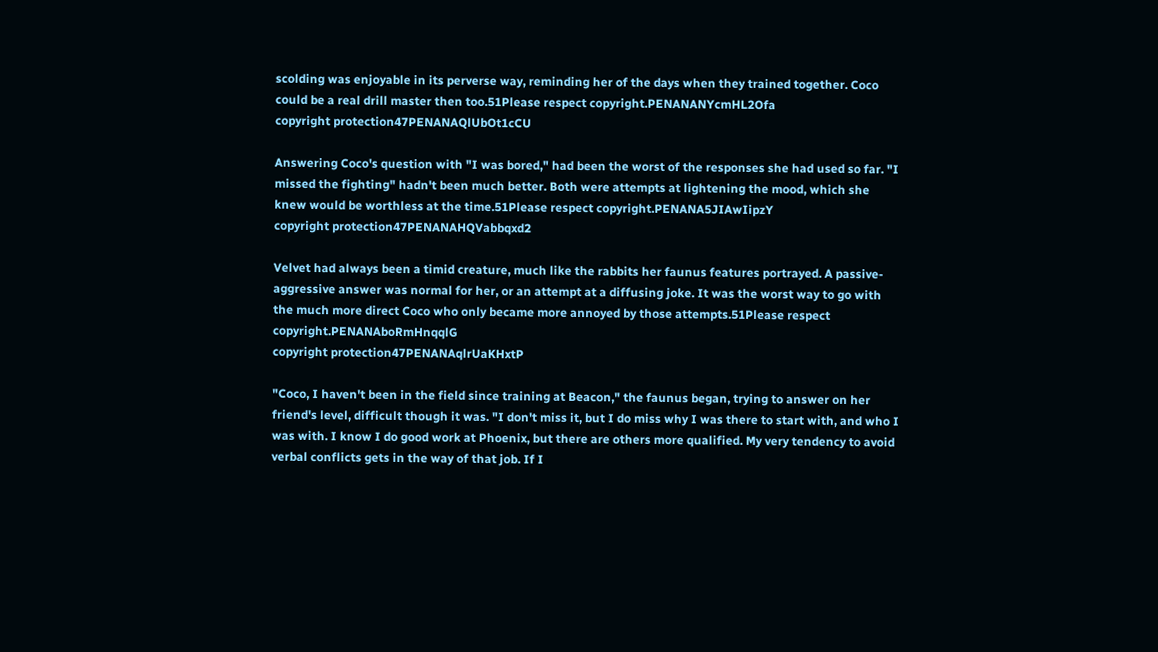scolding was enjoyable in its perverse way, reminding her of the days when they trained together. Coco could be a real drill master then too.51Please respect copyright.PENANANYcmHL2Ofa
copyright protection47PENANAQlUbOt1cCU

Answering Coco's question with "I was bored," had been the worst of the responses she had used so far. "I missed the fighting" hadn't been much better. Both were attempts at lightening the mood, which she knew would be worthless at the time.51Please respect copyright.PENANA5JIAwIipzY
copyright protection47PENANAHQVabbqxd2

Velvet had always been a timid creature, much like the rabbits her faunus features portrayed. A passive-aggressive answer was normal for her, or an attempt at a diffusing joke. It was the worst way to go with the much more direct Coco who only became more annoyed by those attempts.51Please respect copyright.PENANAboRmHnqqlG
copyright protection47PENANAqlrUaKHxtP

"Coco, I haven't been in the field since training at Beacon," the faunus began, trying to answer on her friend's level, difficult though it was. "I don't miss it, but I do miss why I was there to start with, and who I was with. I know I do good work at Phoenix, but there are others more qualified. My very tendency to avoid verbal conflicts gets in the way of that job. If I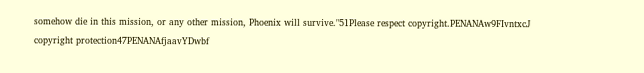somehow die in this mission, or any other mission, Phoenix will survive."51Please respect copyright.PENANAw9FIvntxcJ
copyright protection47PENANAfjaavYDwbf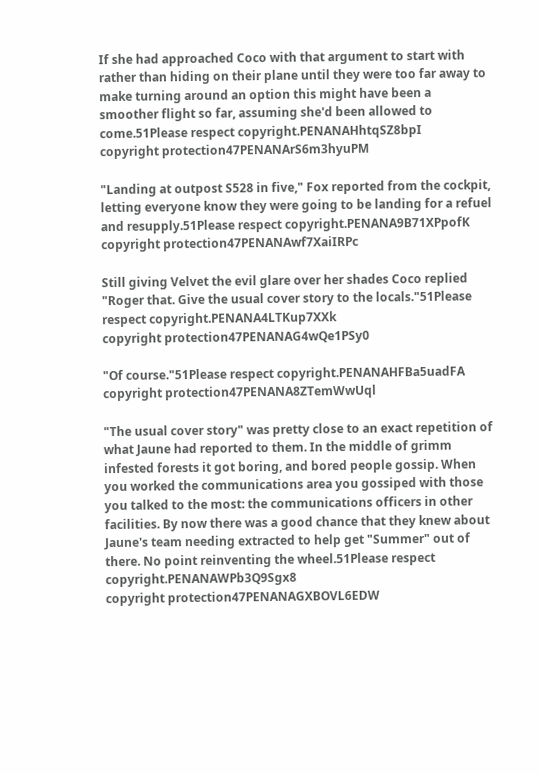If she had approached Coco with that argument to start with rather than hiding on their plane until they were too far away to make turning around an option this might have been a smoother flight so far, assuming she'd been allowed to come.51Please respect copyright.PENANAHhtqSZ8bpI
copyright protection47PENANArS6m3hyuPM

"Landing at outpost S528 in five," Fox reported from the cockpit, letting everyone know they were going to be landing for a refuel and resupply.51Please respect copyright.PENANA9B71XPpofK
copyright protection47PENANAwf7XaiIRPc

Still giving Velvet the evil glare over her shades Coco replied "Roger that. Give the usual cover story to the locals."51Please respect copyright.PENANA4LTKup7XXk
copyright protection47PENANAG4wQe1PSy0

"Of course."51Please respect copyright.PENANAHFBa5uadFA
copyright protection47PENANA8ZTemWwUql

"The usual cover story" was pretty close to an exact repetition of what Jaune had reported to them. In the middle of grimm infested forests it got boring, and bored people gossip. When you worked the communications area you gossiped with those you talked to the most: the communications officers in other facilities. By now there was a good chance that they knew about Jaune's team needing extracted to help get "Summer" out of there. No point reinventing the wheel.51Please respect copyright.PENANAWPb3Q9Sgx8
copyright protection47PENANAGXBOVL6EDW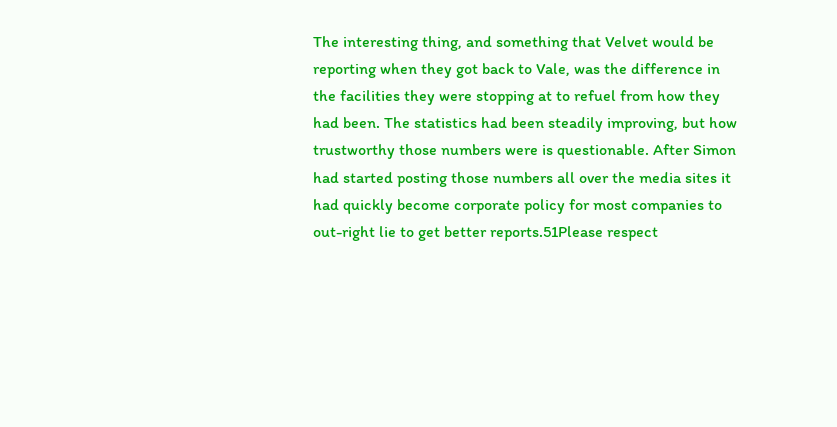The interesting thing, and something that Velvet would be reporting when they got back to Vale, was the difference in the facilities they were stopping at to refuel from how they had been. The statistics had been steadily improving, but how trustworthy those numbers were is questionable. After Simon had started posting those numbers all over the media sites it had quickly become corporate policy for most companies to out-right lie to get better reports.51Please respect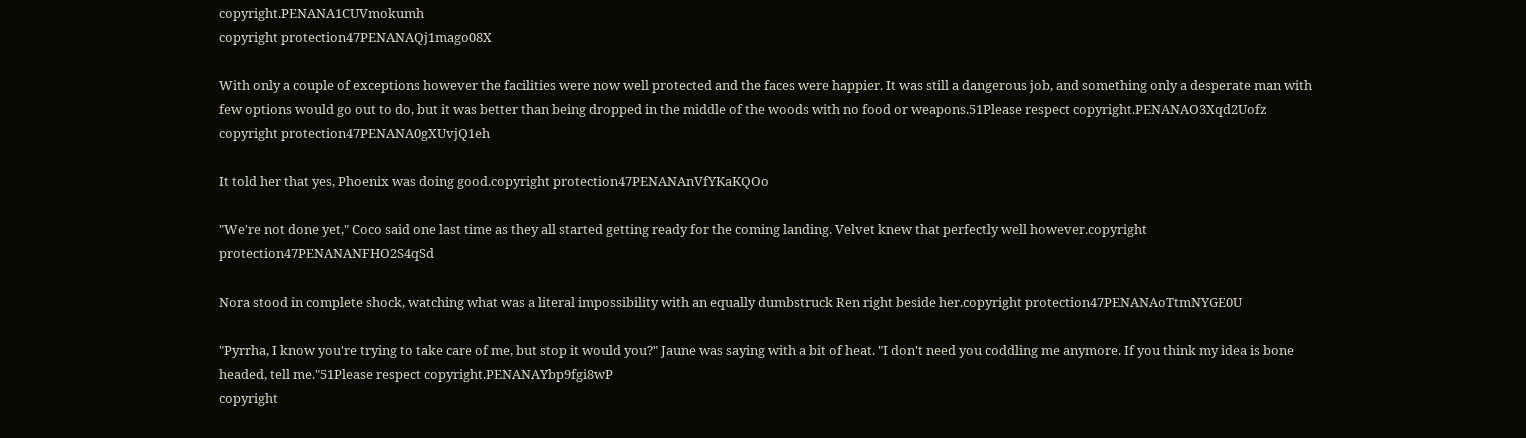copyright.PENANA1CUVmokumh
copyright protection47PENANAQj1mago08X

With only a couple of exceptions however the facilities were now well protected and the faces were happier. It was still a dangerous job, and something only a desperate man with few options would go out to do, but it was better than being dropped in the middle of the woods with no food or weapons.51Please respect copyright.PENANAO3Xqd2Uofz
copyright protection47PENANA0gXUvjQ1eh

It told her that yes, Phoenix was doing good.copyright protection47PENANAnVfYKaKQOo

"We're not done yet," Coco said one last time as they all started getting ready for the coming landing. Velvet knew that perfectly well however.copyright protection47PENANANFHO2S4qSd

Nora stood in complete shock, watching what was a literal impossibility with an equally dumbstruck Ren right beside her.copyright protection47PENANAoTtmNYGE0U

"Pyrrha, I know you're trying to take care of me, but stop it would you?" Jaune was saying with a bit of heat. "I don't need you coddling me anymore. If you think my idea is bone headed, tell me."51Please respect copyright.PENANAYbp9fgi8wP
copyright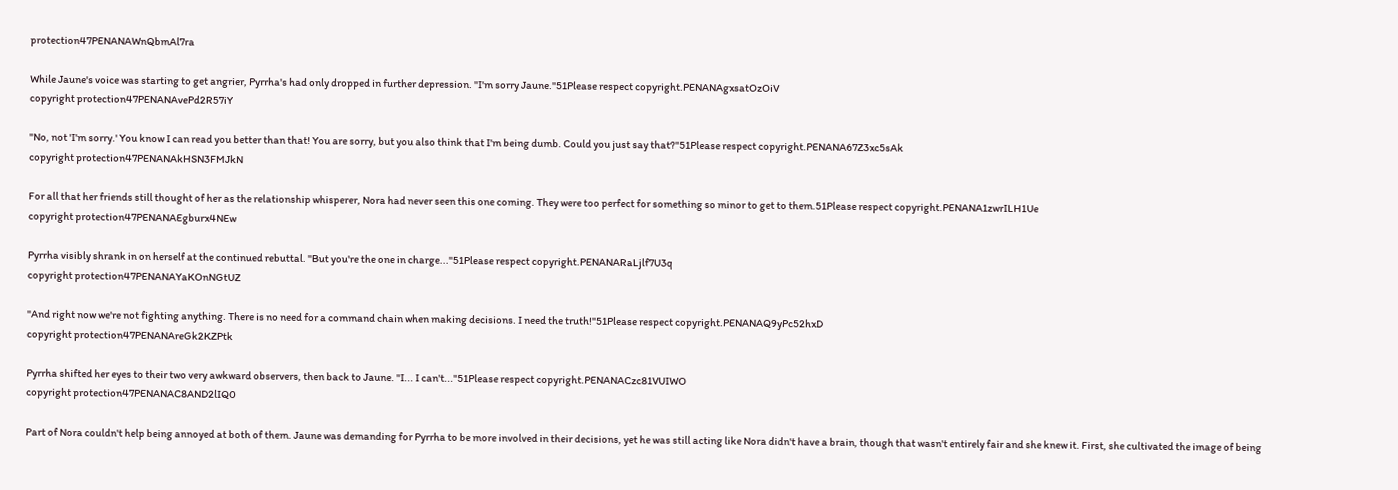protection47PENANAWnQbmAl7ra

While Jaune's voice was starting to get angrier, Pyrrha's had only dropped in further depression. "I'm sorry Jaune."51Please respect copyright.PENANAgxsatOzOiV
copyright protection47PENANAvePd2R57iY

"No, not 'I'm sorry.' You know I can read you better than that! You are sorry, but you also think that I'm being dumb. Could you just say that?"51Please respect copyright.PENANA67Z3xc5sAk
copyright protection47PENANAkHSN3FMJkN

For all that her friends still thought of her as the relationship whisperer, Nora had never seen this one coming. They were too perfect for something so minor to get to them.51Please respect copyright.PENANA1zwrILH1Ue
copyright protection47PENANAEgburx4NEw

Pyrrha visibly shrank in on herself at the continued rebuttal. "But you're the one in charge..."51Please respect copyright.PENANARaLjlf7U3q
copyright protection47PENANAYaKOnNGtUZ

"And right now we're not fighting anything. There is no need for a command chain when making decisions. I need the truth!"51Please respect copyright.PENANAQ9yPc52hxD
copyright protection47PENANAreGk2KZPtk

Pyrrha shifted her eyes to their two very awkward observers, then back to Jaune. "I... I can't..."51Please respect copyright.PENANACzc81VUIWO
copyright protection47PENANAC8AND2lIQ0

Part of Nora couldn't help being annoyed at both of them. Jaune was demanding for Pyrrha to be more involved in their decisions, yet he was still acting like Nora didn't have a brain, though that wasn't entirely fair and she knew it. First, she cultivated the image of being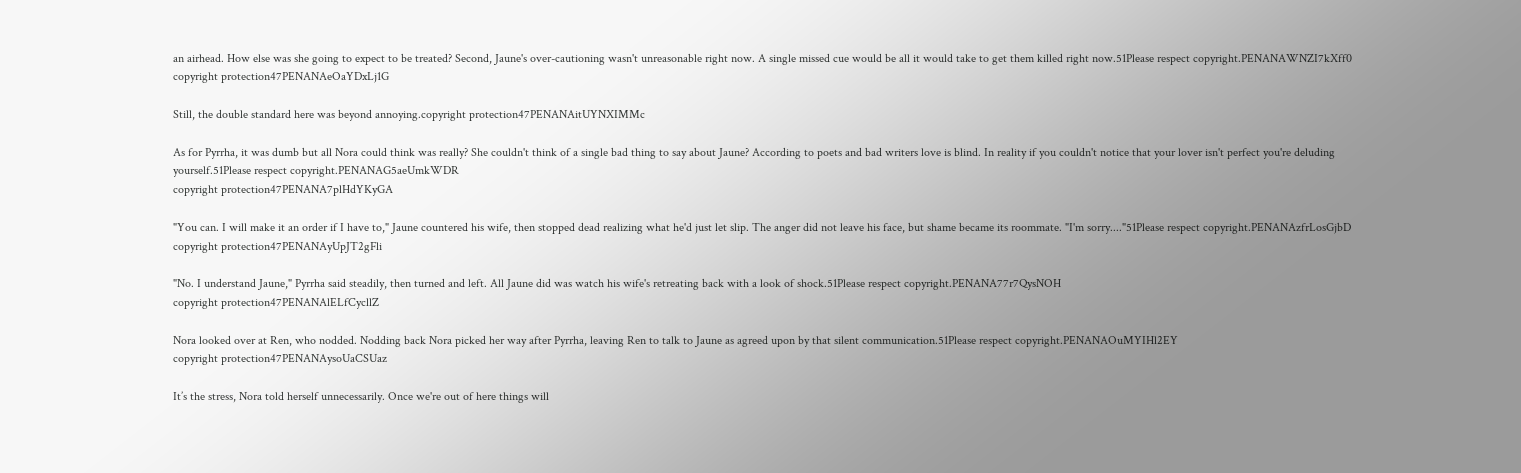an airhead. How else was she going to expect to be treated? Second, Jaune's over-cautioning wasn't unreasonable right now. A single missed cue would be all it would take to get them killed right now.51Please respect copyright.PENANAWNZI7kXff0
copyright protection47PENANAeOaYDxLj1G

Still, the double standard here was beyond annoying.copyright protection47PENANAitUYNXIMMc

As for Pyrrha, it was dumb but all Nora could think was really? She couldn't think of a single bad thing to say about Jaune? According to poets and bad writers love is blind. In reality if you couldn't notice that your lover isn't perfect you're deluding yourself.51Please respect copyright.PENANAG5aeUmkWDR
copyright protection47PENANA7plHdYKyGA

"You can. I will make it an order if I have to," Jaune countered his wife, then stopped dead realizing what he'd just let slip. The anger did not leave his face, but shame became its roommate. "I'm sorry...."51Please respect copyright.PENANAzfrLosGjbD
copyright protection47PENANAyUpJT2gFli

"No. I understand Jaune," Pyrrha said steadily, then turned and left. All Jaune did was watch his wife's retreating back with a look of shock.51Please respect copyright.PENANA77r7QysNOH
copyright protection47PENANAlELfCycllZ

Nora looked over at Ren, who nodded. Nodding back Nora picked her way after Pyrrha, leaving Ren to talk to Jaune as agreed upon by that silent communication.51Please respect copyright.PENANAOuMYIHl2EY
copyright protection47PENANAysoUaCSUaz

It’s the stress, Nora told herself unnecessarily. Once we're out of here things will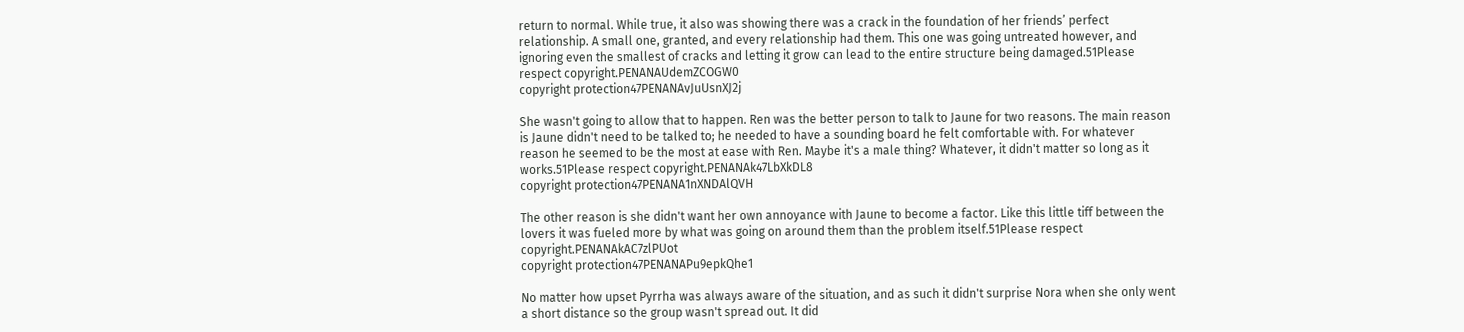return to normal. While true, it also was showing there was a crack in the foundation of her friends’ perfect relationship. A small one, granted, and every relationship had them. This one was going untreated however, and ignoring even the smallest of cracks and letting it grow can lead to the entire structure being damaged.51Please respect copyright.PENANAUdemZCOGW0
copyright protection47PENANAvJuUsnXJ2j

She wasn't going to allow that to happen. Ren was the better person to talk to Jaune for two reasons. The main reason is Jaune didn't need to be talked to; he needed to have a sounding board he felt comfortable with. For whatever reason he seemed to be the most at ease with Ren. Maybe it's a male thing? Whatever, it didn't matter so long as it works.51Please respect copyright.PENANAk47LbXkDL8
copyright protection47PENANA1nXNDAlQVH

The other reason is she didn't want her own annoyance with Jaune to become a factor. Like this little tiff between the lovers it was fueled more by what was going on around them than the problem itself.51Please respect copyright.PENANAkAC7zlPUot
copyright protection47PENANAPu9epkQhe1

No matter how upset Pyrrha was always aware of the situation, and as such it didn't surprise Nora when she only went a short distance so the group wasn't spread out. It did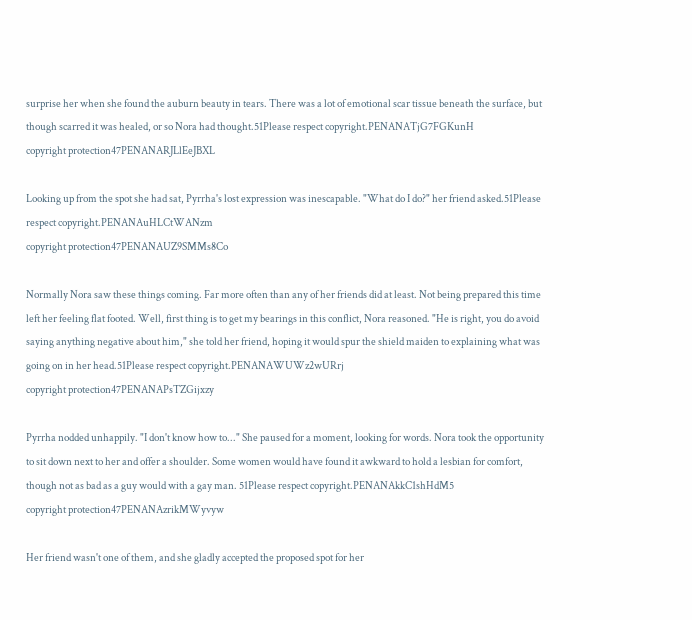surprise her when she found the auburn beauty in tears. There was a lot of emotional scar tissue beneath the surface, but though scarred it was healed, or so Nora had thought.51Please respect copyright.PENANATjG7FGKunH
copyright protection47PENANARJLlEeJBXL

Looking up from the spot she had sat, Pyrrha's lost expression was inescapable. "What do I do?" her friend asked.51Please respect copyright.PENANAuHLCtWANzm
copyright protection47PENANAUZ9SMMs8Co

Normally Nora saw these things coming. Far more often than any of her friends did at least. Not being prepared this time left her feeling flat footed. Well, first thing is to get my bearings in this conflict, Nora reasoned. "He is right, you do avoid saying anything negative about him," she told her friend, hoping it would spur the shield maiden to explaining what was going on in her head.51Please respect copyright.PENANAWUWz2wURrj
copyright protection47PENANAPsTZGijxzy

Pyrrha nodded unhappily. "I don't know how to..." She paused for a moment, looking for words. Nora took the opportunity to sit down next to her and offer a shoulder. Some women would have found it awkward to hold a lesbian for comfort, though not as bad as a guy would with a gay man. 51Please respect copyright.PENANAkkC1shHdM5
copyright protection47PENANAzrikMWyvyw

Her friend wasn't one of them, and she gladly accepted the proposed spot for her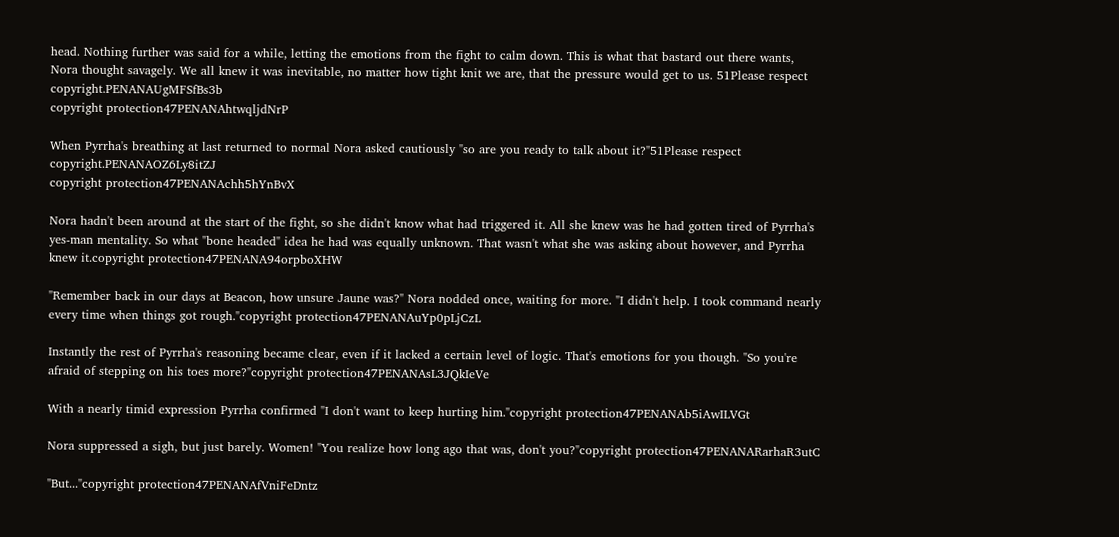head. Nothing further was said for a while, letting the emotions from the fight to calm down. This is what that bastard out there wants, Nora thought savagely. We all knew it was inevitable, no matter how tight knit we are, that the pressure would get to us. 51Please respect copyright.PENANAUgMFSfBs3b
copyright protection47PENANAhtwqljdNrP

When Pyrrha's breathing at last returned to normal Nora asked cautiously "so are you ready to talk about it?"51Please respect copyright.PENANAOZ6Ly8itZJ
copyright protection47PENANAchh5hYnBvX

Nora hadn't been around at the start of the fight, so she didn't know what had triggered it. All she knew was he had gotten tired of Pyrrha's yes-man mentality. So what "bone headed" idea he had was equally unknown. That wasn't what she was asking about however, and Pyrrha knew it.copyright protection47PENANA94orpboXHW

"Remember back in our days at Beacon, how unsure Jaune was?" Nora nodded once, waiting for more. "I didn't help. I took command nearly every time when things got rough."copyright protection47PENANAuYp0pLjCzL

Instantly the rest of Pyrrha's reasoning became clear, even if it lacked a certain level of logic. That's emotions for you though. "So you're afraid of stepping on his toes more?"copyright protection47PENANAsL3JQkIeVe

With a nearly timid expression Pyrrha confirmed "I don't want to keep hurting him."copyright protection47PENANAb5iAwILVGt

Nora suppressed a sigh, but just barely. Women! "You realize how long ago that was, don't you?"copyright protection47PENANARarhaR3utC

"But..."copyright protection47PENANAfVniFeDntz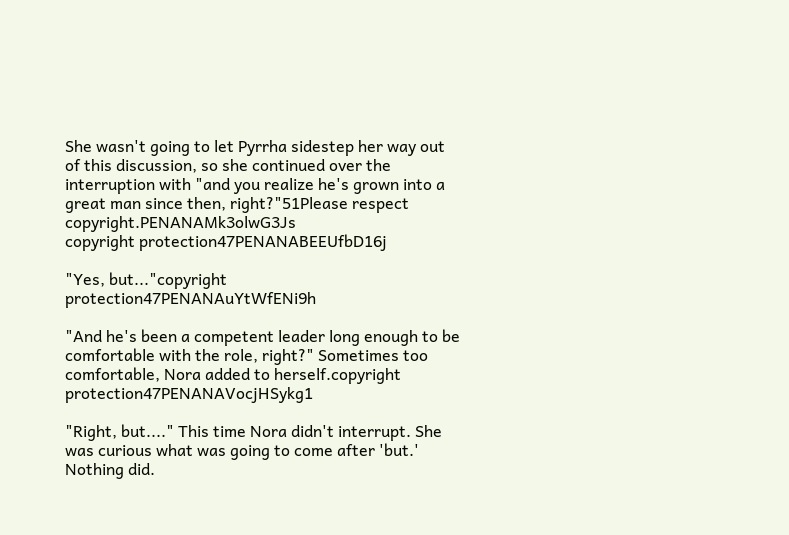She wasn't going to let Pyrrha sidestep her way out of this discussion, so she continued over the interruption with "and you realize he's grown into a great man since then, right?"51Please respect copyright.PENANAMk3olwG3Js
copyright protection47PENANABEEUfbD16j

"Yes, but..."copyright protection47PENANAuYtWfENi9h

"And he's been a competent leader long enough to be comfortable with the role, right?" Sometimes too comfortable, Nora added to herself.copyright protection47PENANAVocjHSykg1

"Right, but...." This time Nora didn't interrupt. She was curious what was going to come after 'but.' Nothing did.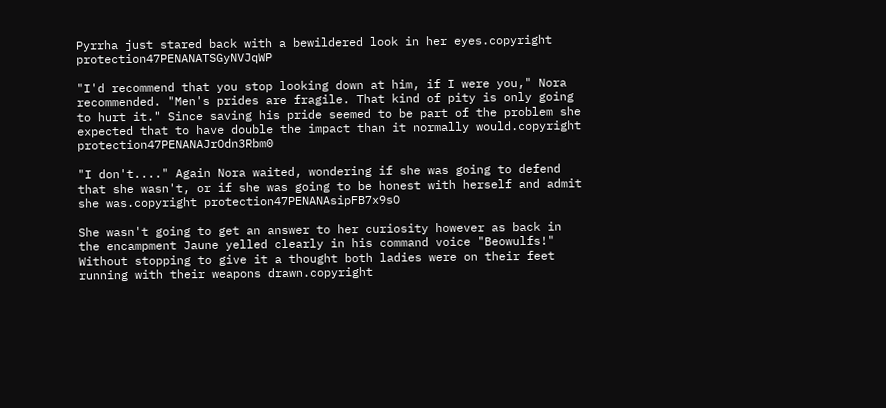Pyrrha just stared back with a bewildered look in her eyes.copyright protection47PENANATSGyNVJqWP

"I'd recommend that you stop looking down at him, if I were you," Nora recommended. "Men's prides are fragile. That kind of pity is only going to hurt it." Since saving his pride seemed to be part of the problem she expected that to have double the impact than it normally would.copyright protection47PENANAJrOdn3Rbm0

"I don't...." Again Nora waited, wondering if she was going to defend that she wasn't, or if she was going to be honest with herself and admit she was.copyright protection47PENANAsipFB7x9sO

She wasn't going to get an answer to her curiosity however as back in the encampment Jaune yelled clearly in his command voice "Beowulfs!" Without stopping to give it a thought both ladies were on their feet running with their weapons drawn.copyright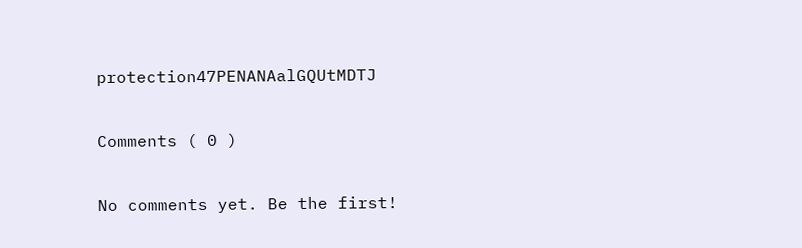protection47PENANAalGQUtMDTJ

Comments ( 0 )

No comments yet. Be the first!